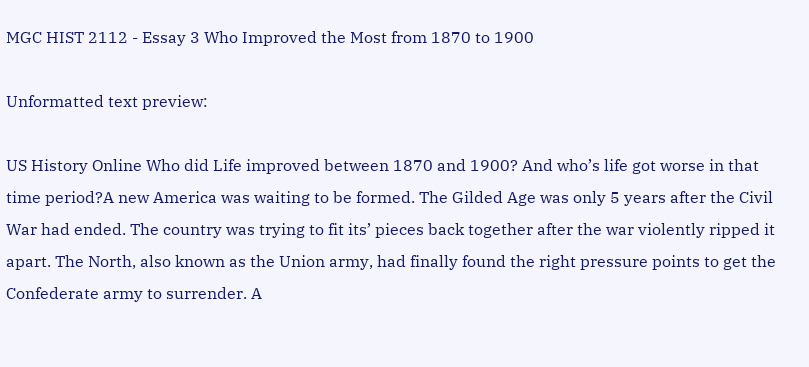MGC HIST 2112 - Essay 3 Who Improved the Most from 1870 to 1900

Unformatted text preview:

US History Online Who did Life improved between 1870 and 1900? And who’s life got worse in that time period?A new America was waiting to be formed. The Gilded Age was only 5 years after the Civil War had ended. The country was trying to fit its’ pieces back together after the war violently ripped it apart. The North, also known as the Union army, had finally found the right pressure points to get the Confederate army to surrender. A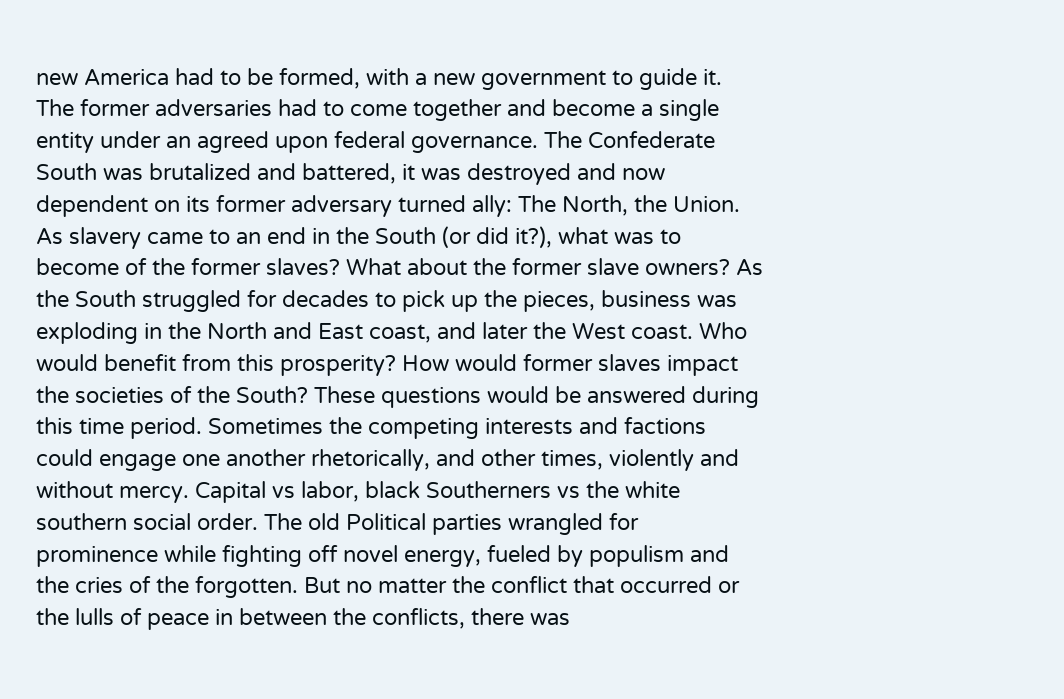new America had to be formed, with a new government to guide it. The former adversaries had to come together and become a single entity under an agreed upon federal governance. The Confederate South was brutalized and battered, it was destroyed and now dependent on its former adversary turned ally: The North, the Union. As slavery came to an end in the South (or did it?), what was to become of the former slaves? What about the former slave owners? As the South struggled for decades to pick up the pieces, business was exploding in the North and East coast, and later the West coast. Who would benefit from this prosperity? How would former slaves impact the societies of the South? These questions would be answered during this time period. Sometimes the competing interests and factions could engage one another rhetorically, and other times, violently and without mercy. Capital vs labor, black Southerners vs the white southern social order. The old Political parties wrangled for prominence while fighting off novel energy, fueled by populism and the cries of the forgotten. But no matter the conflict that occurred or the lulls of peace in between the conflicts, there was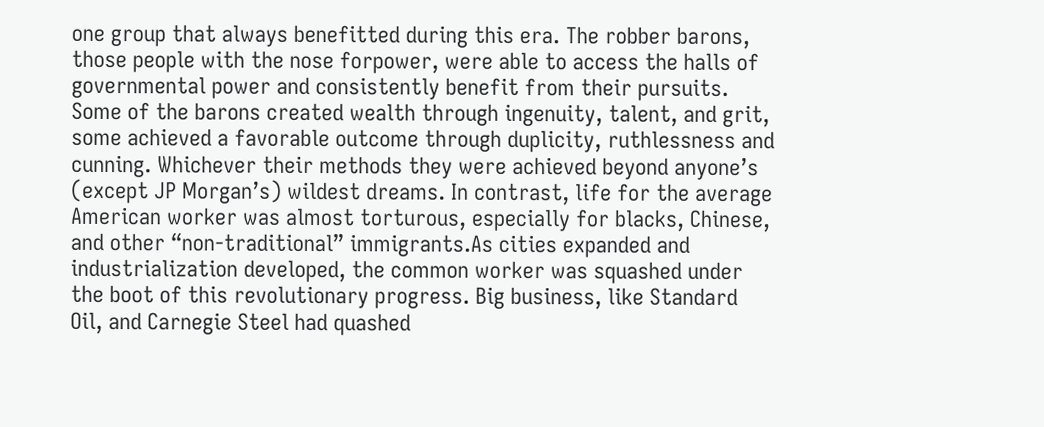one group that always benefitted during this era. The robber barons, those people with the nose forpower, were able to access the halls of governmental power and consistently benefit from their pursuits. Some of the barons created wealth through ingenuity, talent, and grit, some achieved a favorable outcome through duplicity, ruthlessness and cunning. Whichever their methods they were achieved beyond anyone’s (except JP Morgan’s) wildest dreams. In contrast, life for the average American worker was almost torturous, especially for blacks, Chinese, and other “non-traditional” immigrants.As cities expanded and industrialization developed, the common worker was squashed under the boot of this revolutionary progress. Big business, like Standard Oil, and Carnegie Steel had quashed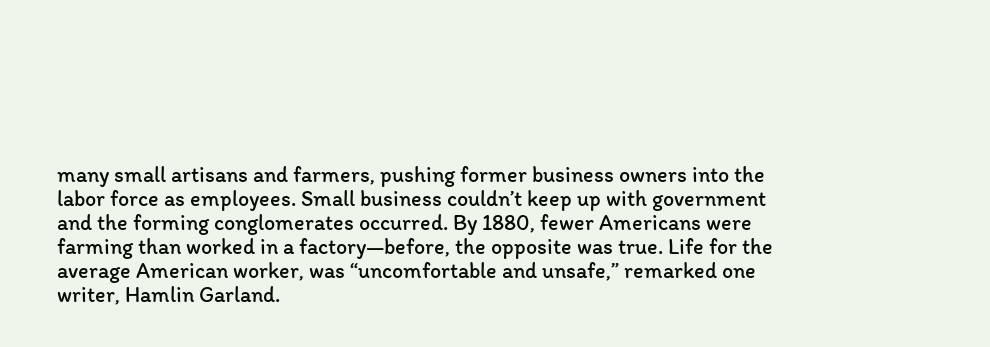many small artisans and farmers, pushing former business owners into the labor force as employees. Small business couldn’t keep up with government and the forming conglomerates occurred. By 1880, fewer Americans were farming than worked in a factory—before, the opposite was true. Life for the average American worker, was “uncomfortable and unsafe,” remarked one writer, Hamlin Garland.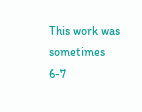This work was sometimes 6-7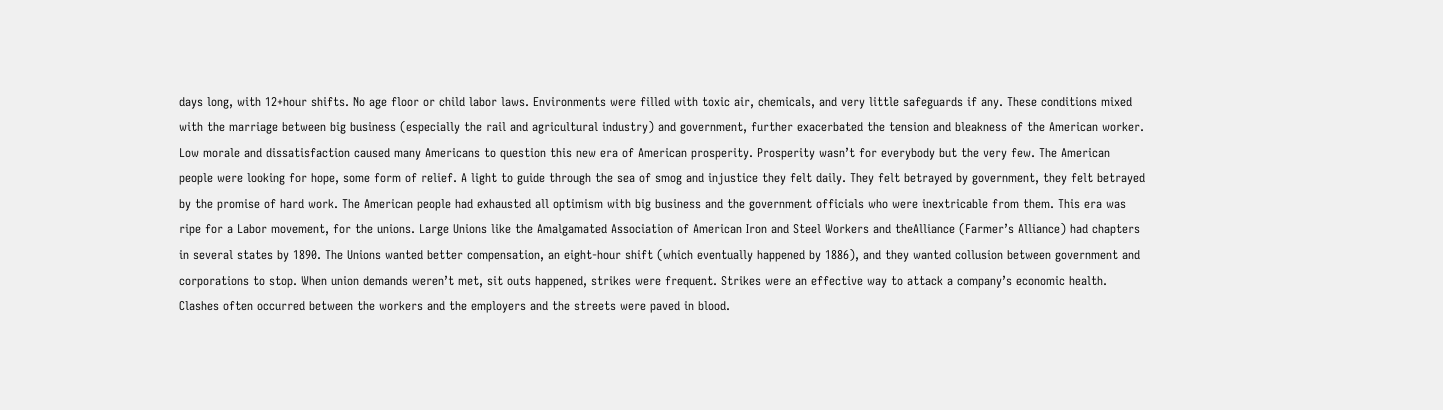days long, with 12+hour shifts. No age floor or child labor laws. Environments were filled with toxic air, chemicals, and very little safeguards if any. These conditions mixed with the marriage between big business (especially the rail and agricultural industry) and government, further exacerbated the tension and bleakness of the American worker. Low morale and dissatisfaction caused many Americans to question this new era of American prosperity. Prosperity wasn’t for everybody but the very few. The American people were looking for hope, some form of relief. A light to guide through the sea of smog and injustice they felt daily. They felt betrayed by government, they felt betrayed by the promise of hard work. The American people had exhausted all optimism with big business and the government officials who were inextricable from them. This era was ripe for a Labor movement, for the unions. Large Unions like the Amalgamated Association of American Iron and Steel Workers and theAlliance (Farmer’s Alliance) had chapters in several states by 1890. The Unions wanted better compensation, an eight-hour shift (which eventually happened by 1886), and they wanted collusion between government and corporations to stop. When union demands weren’t met, sit outs happened, strikes were frequent. Strikes were an effective way to attack a company’s economic health. Clashes often occurred between the workers and the employers and the streets were paved in blood.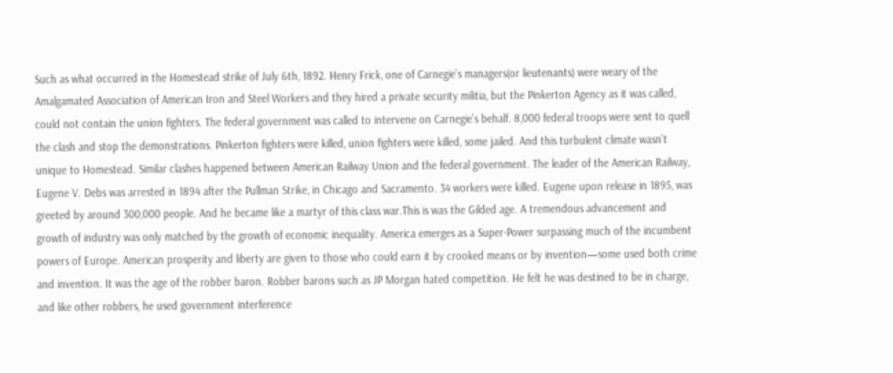Such as what occurred in the Homestead strike of July 6th, 1892. Henry Frick, one of Carnegie’s managers(or lieutenants) were weary of the Amalgamated Association of American Iron and Steel Workers and they hired a private security militia, but the Pinkerton Agency as it was called, could not contain the union fighters. The federal government was called to intervene on Carnegie’s behalf. 8,000 federal troops were sent to quell the clash and stop the demonstrations. Pinkerton fighters were killed, union fighters were killed, some jailed. And this turbulent climate wasn’t unique to Homestead. Similar clashes happened between American Railway Union and the federal government. The leader of the American Railway, Eugene V. Debs was arrested in 1894 after the Pullman Strike, in Chicago and Sacramento. 34 workers were killed. Eugene upon release in 1895, was greeted by around 300,000 people. And he became like a martyr of this class war.This is was the Gilded age. A tremendous advancement and growth of industry was only matched by the growth of economic inequality. America emerges as a Super-Power surpassing much of the incumbent powers of Europe. American prosperity and liberty are given to those who could earn it by crooked means or by invention—some used both crime and invention. It was the age of the robber baron. Robber barons such as JP Morgan hated competition. He felt he was destined to be in charge, and like other robbers, he used government interference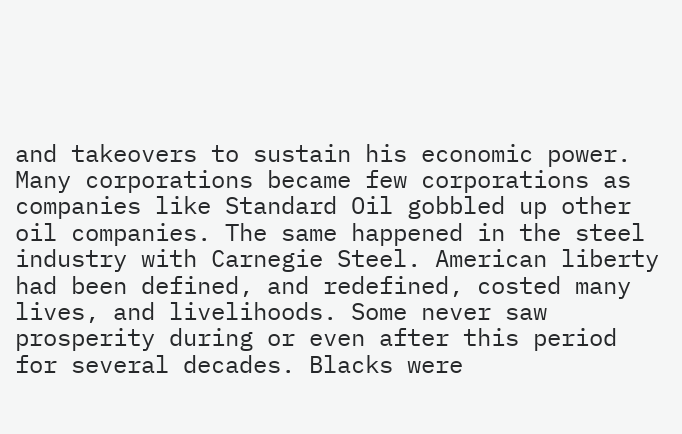and takeovers to sustain his economic power. Many corporations became few corporations as companies like Standard Oil gobbled up other oil companies. The same happened in the steel industry with Carnegie Steel. American liberty had been defined, and redefined, costed many lives, and livelihoods. Some never saw prosperity during or even after this period for several decades. Blacks were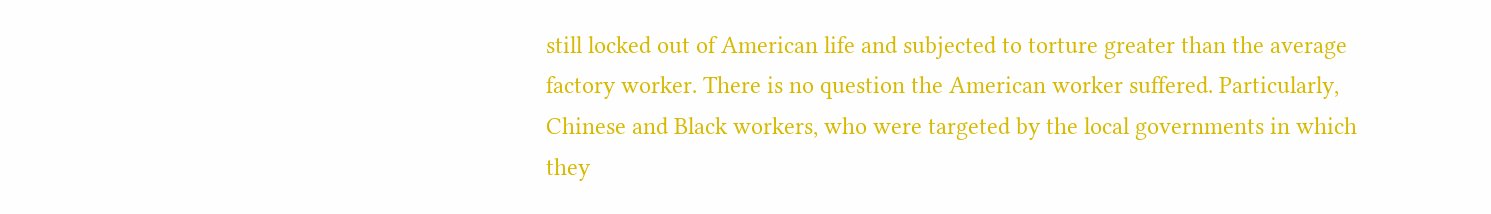still locked out of American life and subjected to torture greater than the average factory worker. There is no question the American worker suffered. Particularly, Chinese and Black workers, who were targeted by the local governments in which they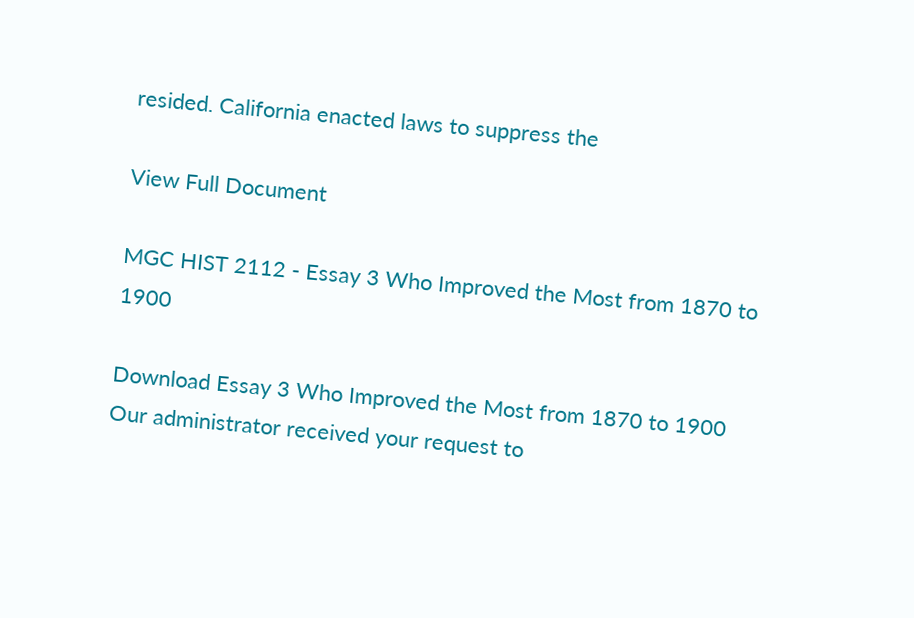resided. California enacted laws to suppress the

View Full Document

MGC HIST 2112 - Essay 3 Who Improved the Most from 1870 to 1900

Download Essay 3 Who Improved the Most from 1870 to 1900
Our administrator received your request to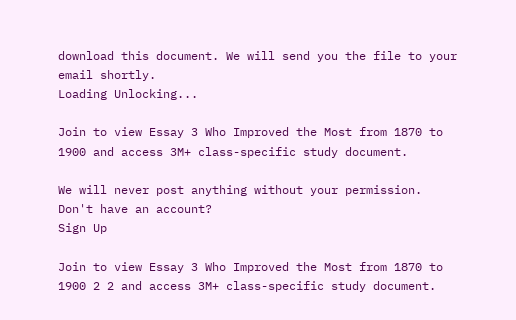download this document. We will send you the file to your email shortly.
Loading Unlocking...

Join to view Essay 3 Who Improved the Most from 1870 to 1900 and access 3M+ class-specific study document.

We will never post anything without your permission.
Don't have an account?
Sign Up

Join to view Essay 3 Who Improved the Most from 1870 to 1900 2 2 and access 3M+ class-specific study document.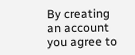By creating an account you agree to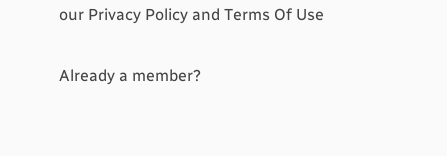our Privacy Policy and Terms Of Use

Already a member?